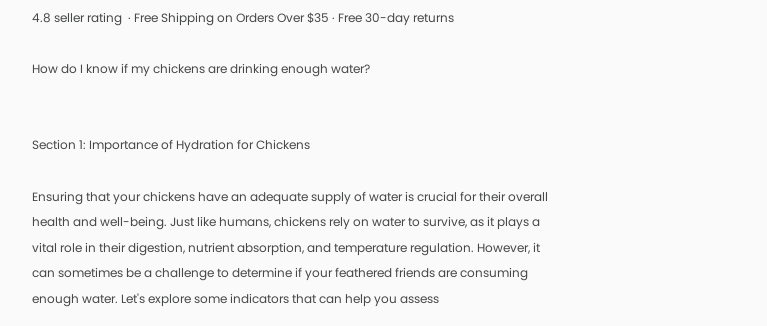4.8 seller rating  · Free Shipping on Orders Over $35 · Free 30-day returns

How do I know if my chickens are drinking enough water?


Section 1: Importance of Hydration for Chickens

Ensuring that your chickens have an adequate supply of water is crucial for their overall health and well-being. Just like humans, chickens rely on water to survive, as it plays a vital role in their digestion, nutrient absorption, and temperature regulation. However, it can sometimes be a challenge to determine if your feathered friends are consuming enough water. Let's explore some indicators that can help you assess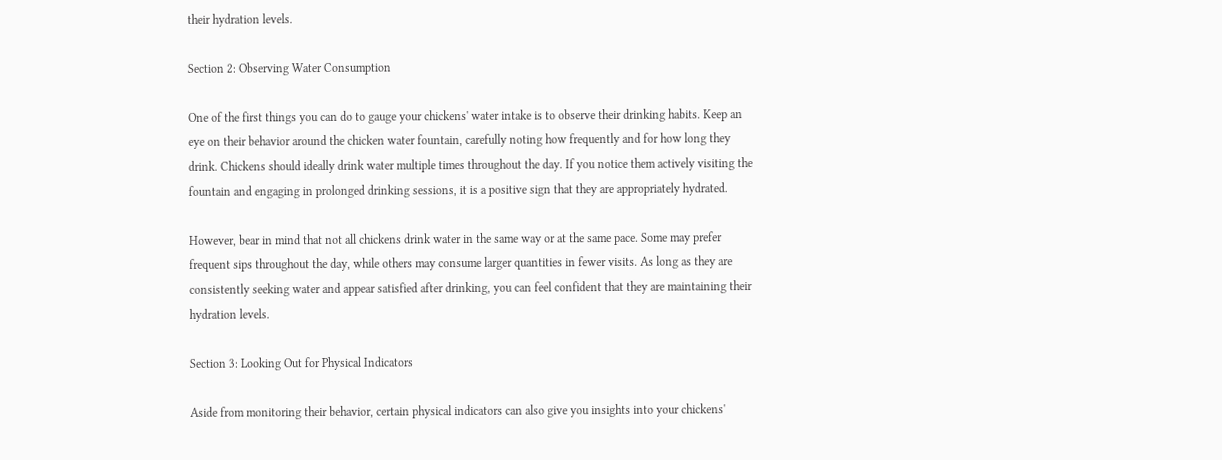their hydration levels.

Section 2: Observing Water Consumption

One of the first things you can do to gauge your chickens' water intake is to observe their drinking habits. Keep an eye on their behavior around the chicken water fountain, carefully noting how frequently and for how long they drink. Chickens should ideally drink water multiple times throughout the day. If you notice them actively visiting the fountain and engaging in prolonged drinking sessions, it is a positive sign that they are appropriately hydrated.

However, bear in mind that not all chickens drink water in the same way or at the same pace. Some may prefer frequent sips throughout the day, while others may consume larger quantities in fewer visits. As long as they are consistently seeking water and appear satisfied after drinking, you can feel confident that they are maintaining their hydration levels.

Section 3: Looking Out for Physical Indicators

Aside from monitoring their behavior, certain physical indicators can also give you insights into your chickens'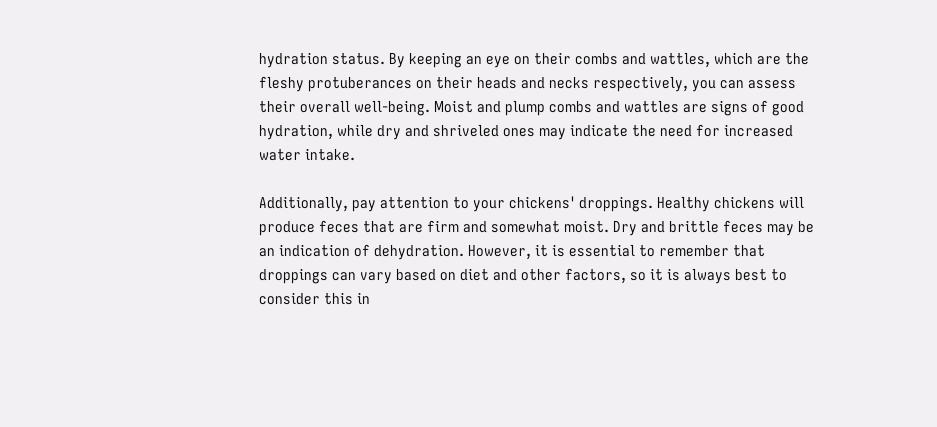hydration status. By keeping an eye on their combs and wattles, which are the fleshy protuberances on their heads and necks respectively, you can assess their overall well-being. Moist and plump combs and wattles are signs of good hydration, while dry and shriveled ones may indicate the need for increased water intake.

Additionally, pay attention to your chickens' droppings. Healthy chickens will produce feces that are firm and somewhat moist. Dry and brittle feces may be an indication of dehydration. However, it is essential to remember that droppings can vary based on diet and other factors, so it is always best to consider this in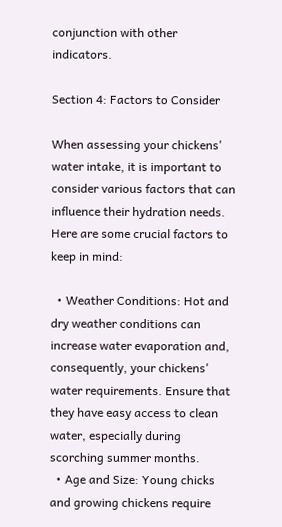conjunction with other indicators.

Section 4: Factors to Consider

When assessing your chickens' water intake, it is important to consider various factors that can influence their hydration needs. Here are some crucial factors to keep in mind:

  • Weather Conditions: Hot and dry weather conditions can increase water evaporation and, consequently, your chickens' water requirements. Ensure that they have easy access to clean water, especially during scorching summer months.
  • Age and Size: Young chicks and growing chickens require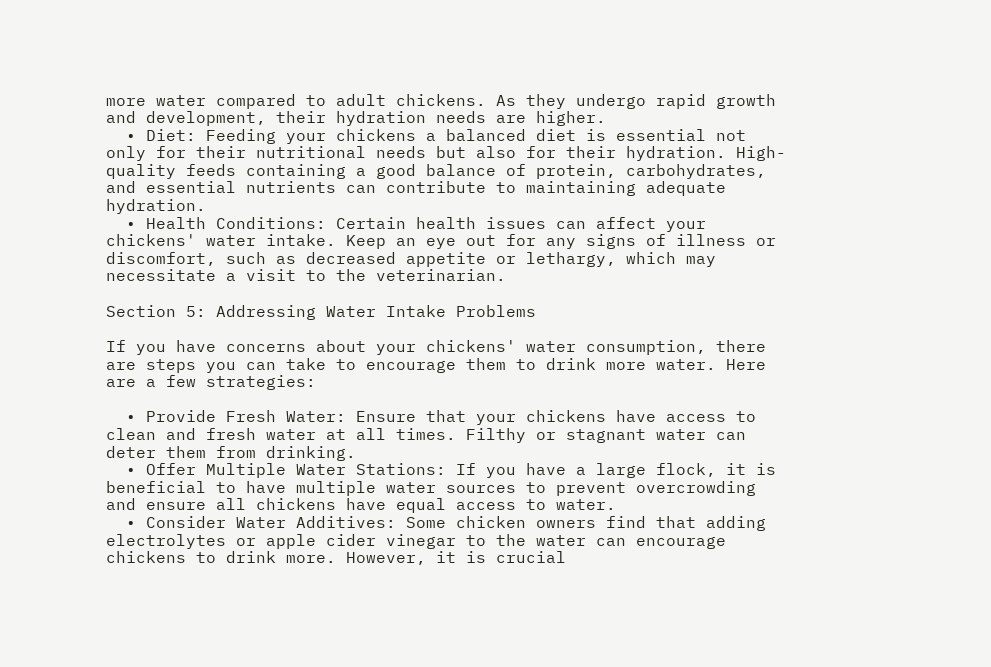more water compared to adult chickens. As they undergo rapid growth and development, their hydration needs are higher.
  • Diet: Feeding your chickens a balanced diet is essential not only for their nutritional needs but also for their hydration. High-quality feeds containing a good balance of protein, carbohydrates, and essential nutrients can contribute to maintaining adequate hydration.
  • Health Conditions: Certain health issues can affect your chickens' water intake. Keep an eye out for any signs of illness or discomfort, such as decreased appetite or lethargy, which may necessitate a visit to the veterinarian.

Section 5: Addressing Water Intake Problems

If you have concerns about your chickens' water consumption, there are steps you can take to encourage them to drink more water. Here are a few strategies:

  • Provide Fresh Water: Ensure that your chickens have access to clean and fresh water at all times. Filthy or stagnant water can deter them from drinking.
  • Offer Multiple Water Stations: If you have a large flock, it is beneficial to have multiple water sources to prevent overcrowding and ensure all chickens have equal access to water.
  • Consider Water Additives: Some chicken owners find that adding electrolytes or apple cider vinegar to the water can encourage chickens to drink more. However, it is crucial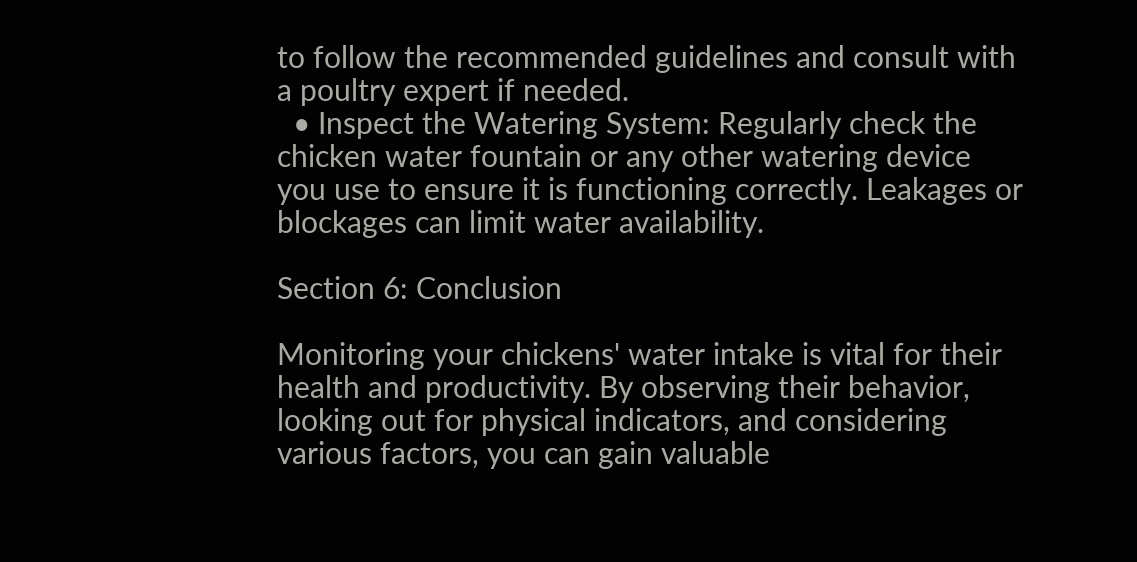to follow the recommended guidelines and consult with a poultry expert if needed.
  • Inspect the Watering System: Regularly check the chicken water fountain or any other watering device you use to ensure it is functioning correctly. Leakages or blockages can limit water availability.

Section 6: Conclusion

Monitoring your chickens' water intake is vital for their health and productivity. By observing their behavior, looking out for physical indicators, and considering various factors, you can gain valuable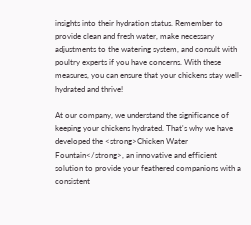insights into their hydration status. Remember to provide clean and fresh water, make necessary adjustments to the watering system, and consult with poultry experts if you have concerns. With these measures, you can ensure that your chickens stay well-hydrated and thrive!

At our company, we understand the significance of keeping your chickens hydrated. That's why we have developed the <strong>Chicken Water Fountain</strong>, an innovative and efficient solution to provide your feathered companions with a consistent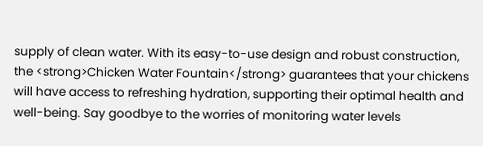supply of clean water. With its easy-to-use design and robust construction, the <strong>Chicken Water Fountain</strong> guarantees that your chickens will have access to refreshing hydration, supporting their optimal health and well-being. Say goodbye to the worries of monitoring water levels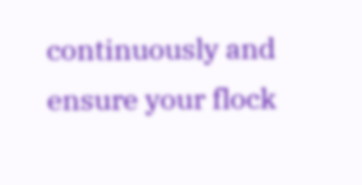continuously and ensure your flock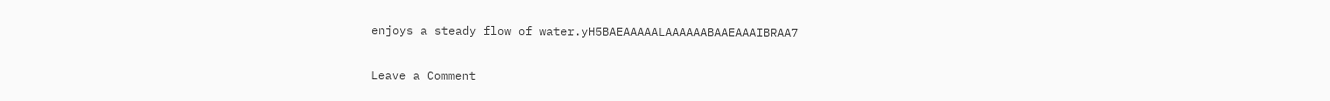enjoys a steady flow of water.yH5BAEAAAAALAAAAAABAAEAAAIBRAA7

Leave a Comment